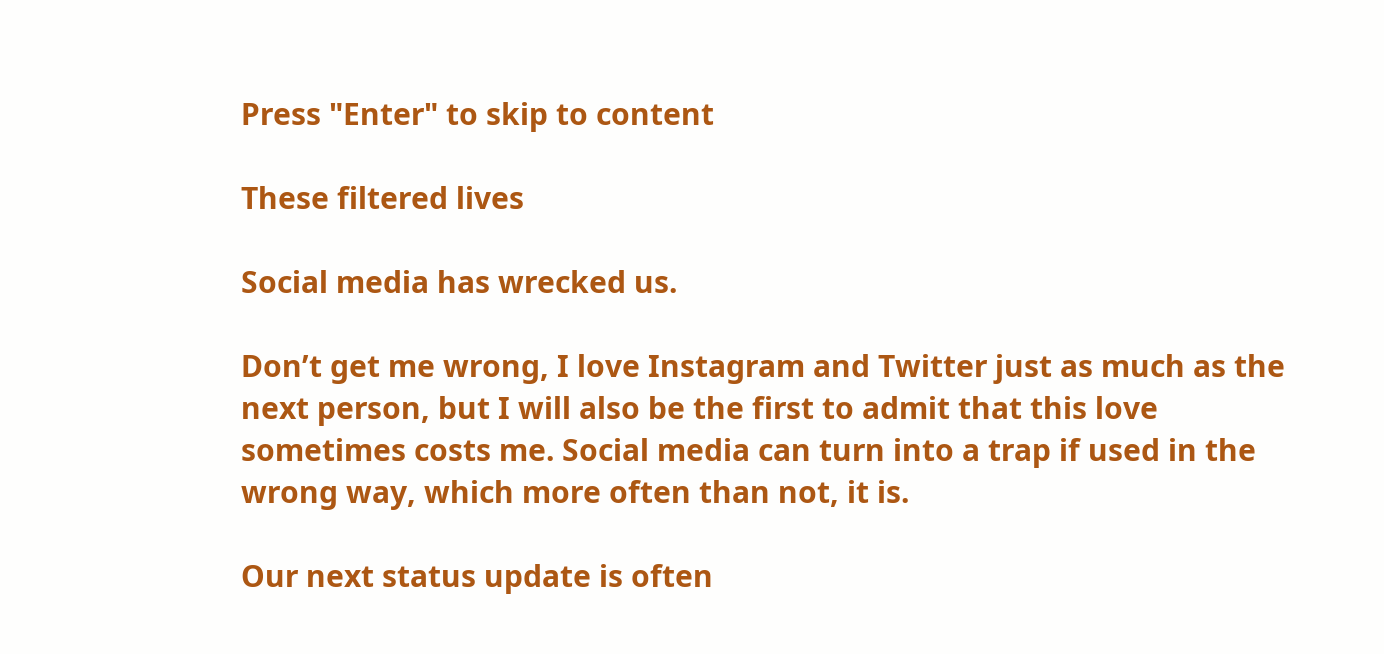Press "Enter" to skip to content

These filtered lives

Social media has wrecked us.

Don’t get me wrong, I love Instagram and Twitter just as much as the next person, but I will also be the first to admit that this love sometimes costs me. Social media can turn into a trap if used in the wrong way, which more often than not, it is.

Our next status update is often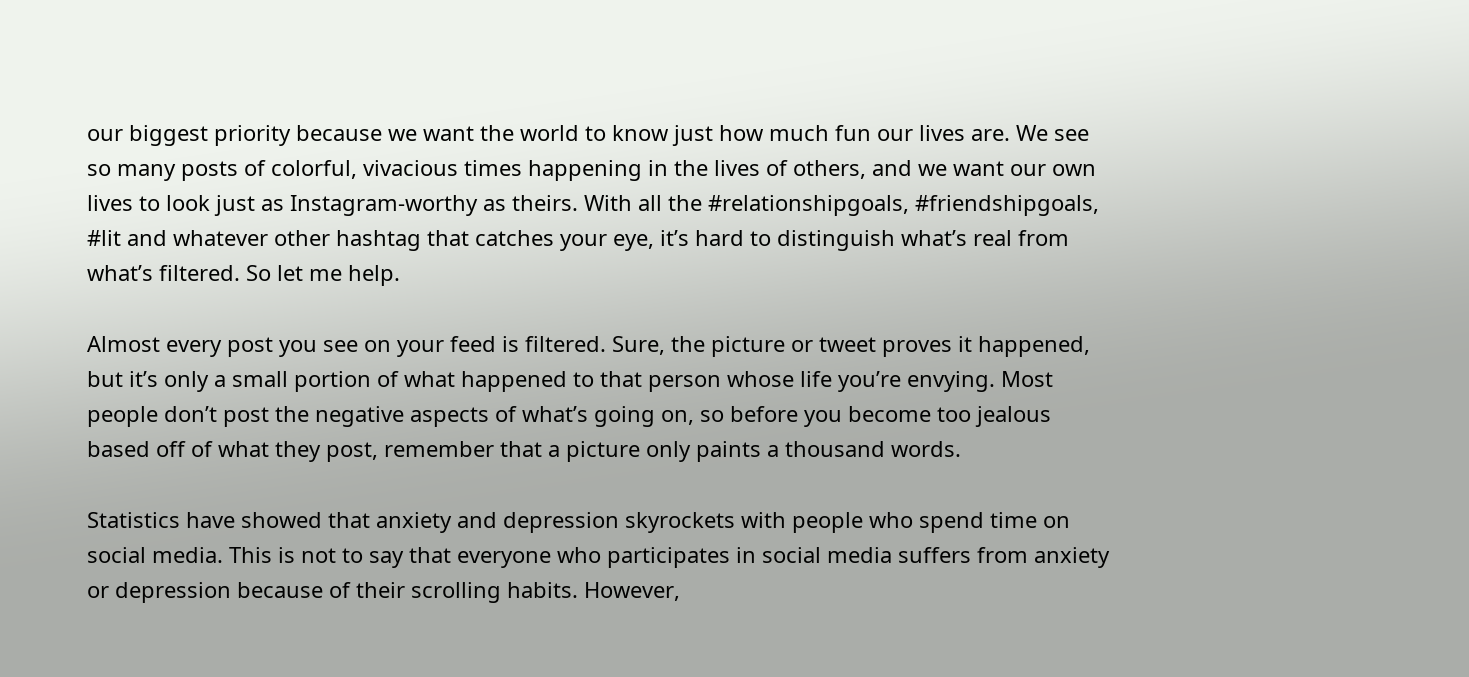our biggest priority because we want the world to know just how much fun our lives are. We see so many posts of colorful, vivacious times happening in the lives of others, and we want our own lives to look just as Instagram-worthy as theirs. With all the #relationshipgoals, #friendshipgoals, #lit and whatever other hashtag that catches your eye, it’s hard to distinguish what’s real from what’s filtered. So let me help.

Almost every post you see on your feed is filtered. Sure, the picture or tweet proves it happened, but it’s only a small portion of what happened to that person whose life you’re envying. Most people don’t post the negative aspects of what’s going on, so before you become too jealous based off of what they post, remember that a picture only paints a thousand words.

Statistics have showed that anxiety and depression skyrockets with people who spend time on social media. This is not to say that everyone who participates in social media suffers from anxiety or depression because of their scrolling habits. However,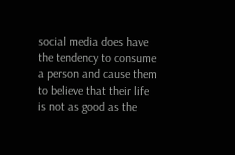social media does have the tendency to consume a person and cause them to believe that their life is not as good as the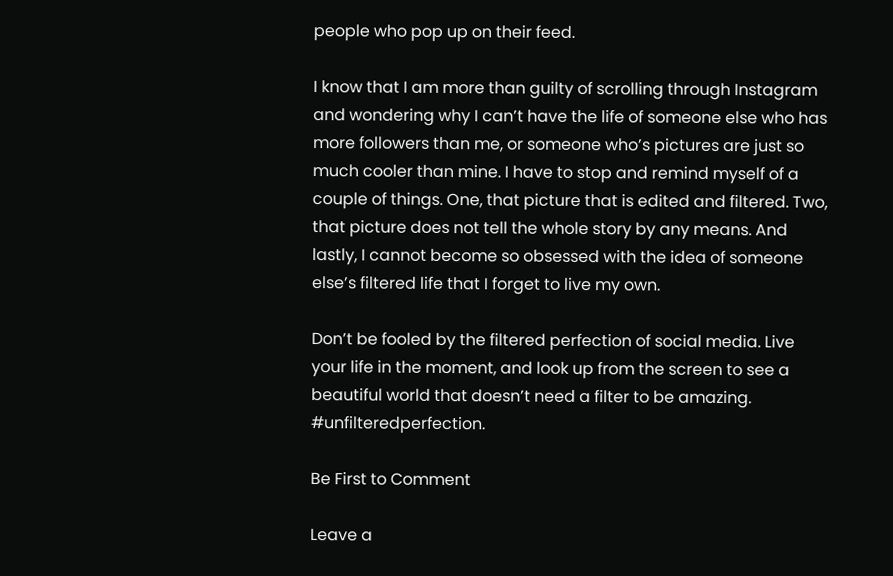people who pop up on their feed.

I know that I am more than guilty of scrolling through Instagram and wondering why I can’t have the life of someone else who has more followers than me, or someone who’s pictures are just so much cooler than mine. I have to stop and remind myself of a couple of things. One, that picture that is edited and filtered. Two, that picture does not tell the whole story by any means. And lastly, I cannot become so obsessed with the idea of someone else’s filtered life that I forget to live my own.

Don’t be fooled by the filtered perfection of social media. Live your life in the moment, and look up from the screen to see a beautiful world that doesn’t need a filter to be amazing. #unfilteredperfection.

Be First to Comment

Leave a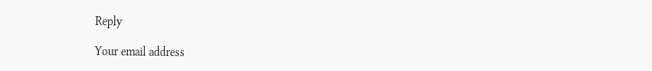Reply

Your email address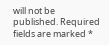will not be published. Required fields are marked *